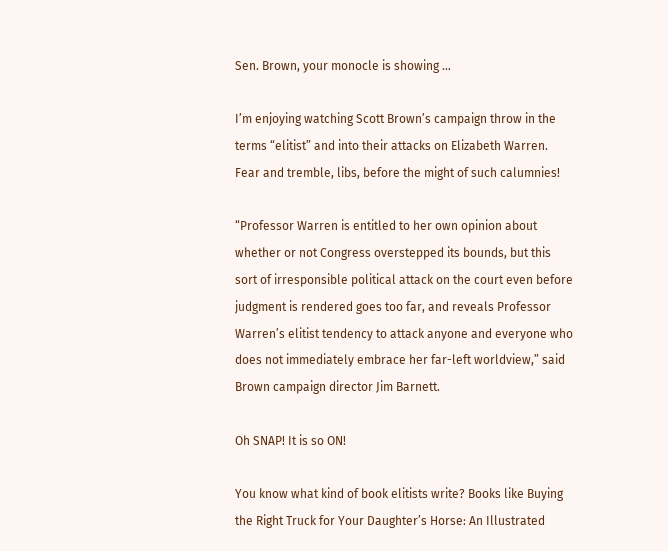Sen. Brown, your monocle is showing …

I’m enjoying watching Scott Brown’s campaign throw in the terms “elitist” and into their attacks on Elizabeth Warren. Fear and tremble, libs, before the might of such calumnies!

“Professor Warren is entitled to her own opinion about whether or not Congress overstepped its bounds, but this sort of irresponsible political attack on the court even before judgment is rendered goes too far, and reveals Professor Warren’s elitist tendency to attack anyone and everyone who does not immediately embrace her far-left worldview,” said Brown campaign director Jim Barnett.

Oh SNAP! It is so ON!

You know what kind of book elitists write? Books like Buying the Right Truck for Your Daughter’s Horse: An Illustrated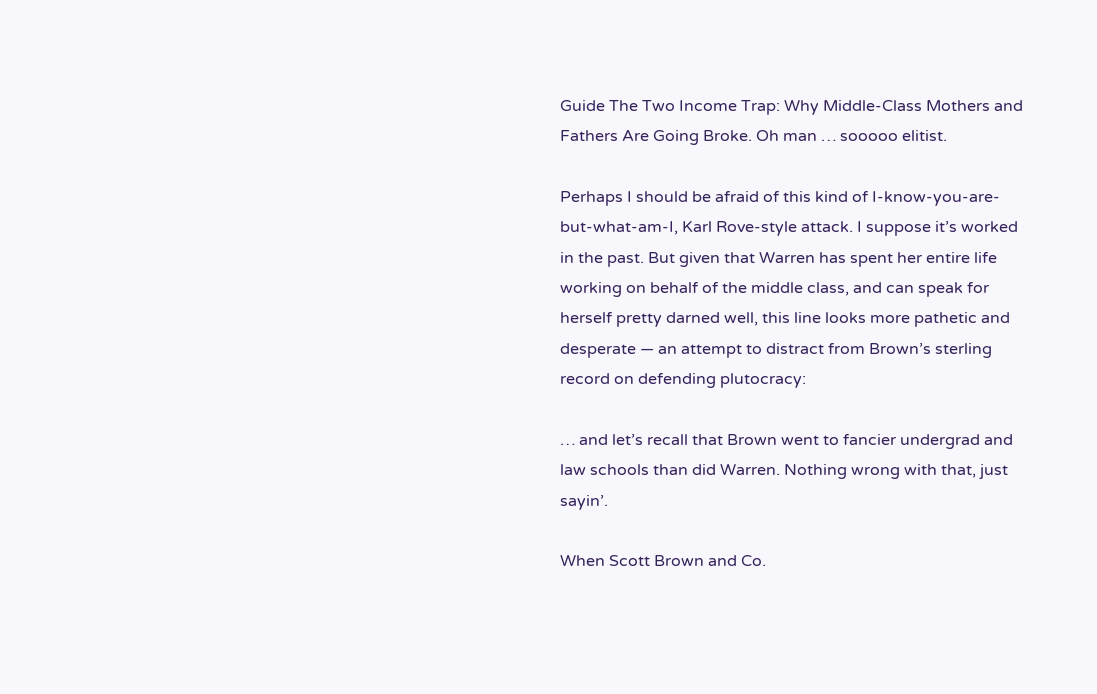Guide The Two Income Trap: Why Middle-Class Mothers and Fathers Are Going Broke. Oh man … sooooo elitist.

Perhaps I should be afraid of this kind of I-know-you-are-but-what-am-I, Karl Rove-style attack. I suppose it’s worked in the past. But given that Warren has spent her entire life working on behalf of the middle class, and can speak for herself pretty darned well, this line looks more pathetic and desperate — an attempt to distract from Brown’s sterling record on defending plutocracy:

… and let’s recall that Brown went to fancier undergrad and law schools than did Warren. Nothing wrong with that, just sayin’.

When Scott Brown and Co.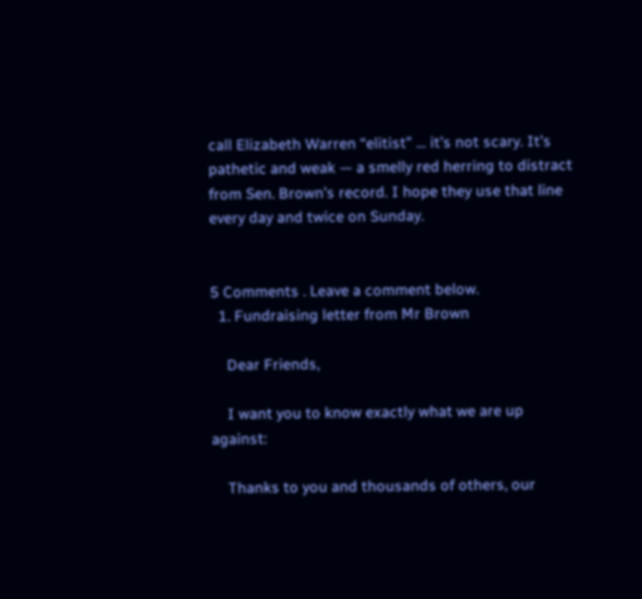call Elizabeth Warren “elitist” … it’s not scary. It’s pathetic and weak — a smelly red herring to distract from Sen. Brown’s record. I hope they use that line every day and twice on Sunday.


5 Comments . Leave a comment below.
  1. Fundraising letter from Mr Brown

    Dear Friends,

    I want you to know exactly what we are up against:

    Thanks to you and thousands of others, our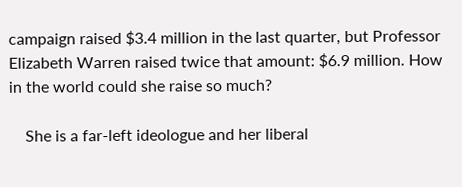campaign raised $3.4 million in the last quarter, but Professor Elizabeth Warren raised twice that amount: $6.9 million. How in the world could she raise so much?

    She is a far-left ideologue and her liberal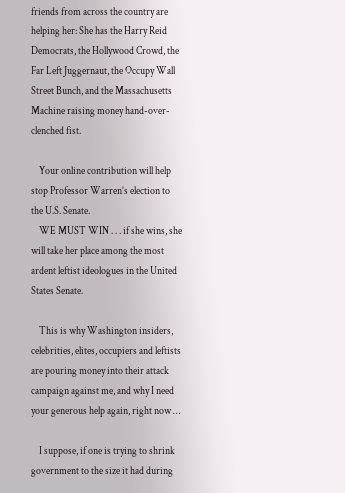friends from across the country are helping her: She has the Harry Reid Democrats, the Hollywood Crowd, the Far Left Juggernaut, the Occupy Wall Street Bunch, and the Massachusetts Machine raising money hand-over-clenched fist.

    Your online contribution will help stop Professor Warren’s election to the U.S. Senate.
    WE MUST WIN . . . if she wins, she will take her place among the most ardent leftist ideologues in the United States Senate.

    This is why Washington insiders, celebrities, elites, occupiers and leftists are pouring money into their attack campaign against me, and why I need your generous help again, right now …

    I suppose, if one is trying to shrink government to the size it had during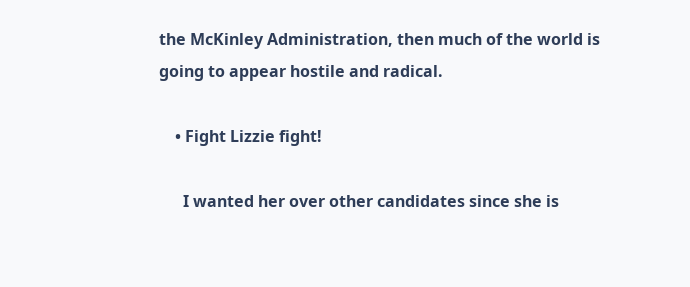the McKinley Administration, then much of the world is going to appear hostile and radical.

    • Fight Lizzie fight!

      I wanted her over other candidates since she is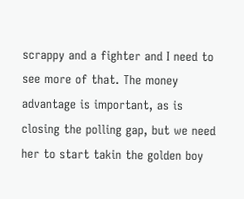scrappy and a fighter and I need to see more of that. The money advantage is important, as is closing the polling gap, but we need her to start takin the golden boy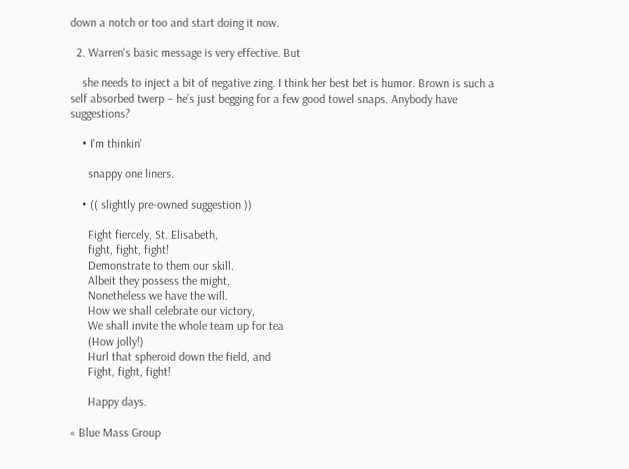down a notch or too and start doing it now.

  2. Warren's basic message is very effective. But

    she needs to inject a bit of negative zing. I think her best bet is humor. Brown is such a self absorbed twerp – he’s just begging for a few good towel snaps. Anybody have suggestions?

    • I'm thinkin'

      snappy one liners.

    • (( slightly pre-owned suggestion ))

      Fight fiercely, St. Elisabeth,
      fight, fight, fight!
      Demonstrate to them our skill.
      Albeit they possess the might,
      Nonetheless we have the will.
      How we shall celebrate our victory,
      We shall invite the whole team up for tea
      (How jolly!)
      Hurl that spheroid down the field, and
      Fight, fight, fight!

      Happy days.

« Blue Mass Group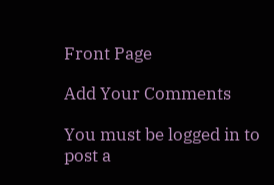Front Page

Add Your Comments

You must be logged in to post a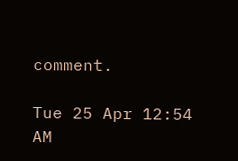comment.

Tue 25 Apr 12:54 AM